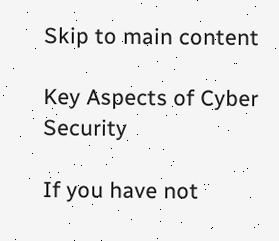Skip to main content

Key Aspects of Cyber Security

If you have not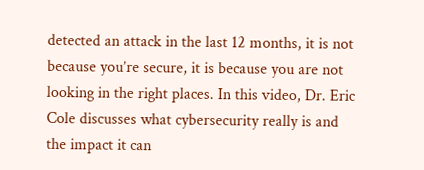detected an attack in the last 12 months, it is not because you’re secure, it is because you are not looking in the right places. In this video, Dr. Eric Cole discusses what cybersecurity really is and the impact it can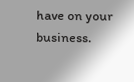have on your business.